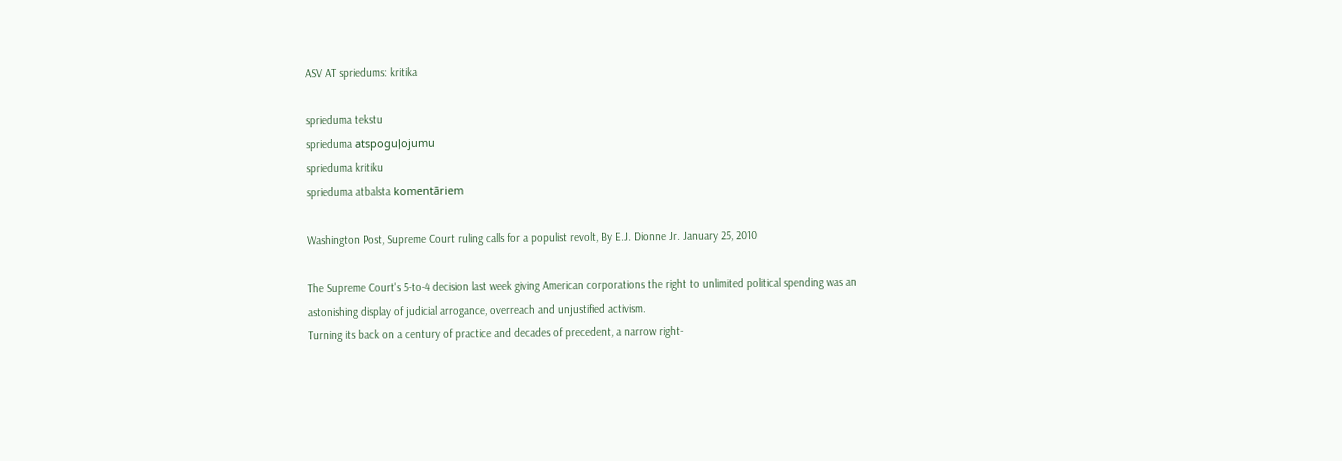ASV AT spriedums: kritika

sprieduma tekstu
sprieduma atspoguļojumu
sprieduma kritiku
sprieduma atbalsta komentāriem

Washington Post, Supreme Court ruling calls for a populist revolt, By E.J. Dionne Jr. January 25, 2010

The Supreme Court's 5-to-4 decision last week giving American corporations the right to unlimited political spending was an astonishing display of judicial arrogance, overreach and unjustified activism.
Turning its back on a century of practice and decades of precedent, a narrow right-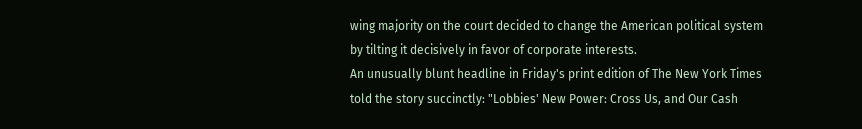wing majority on the court decided to change the American political system by tilting it decisively in favor of corporate interests.
An unusually blunt headline in Friday's print edition of The New York Times told the story succinctly: "Lobbies' New Power: Cross Us, and Our Cash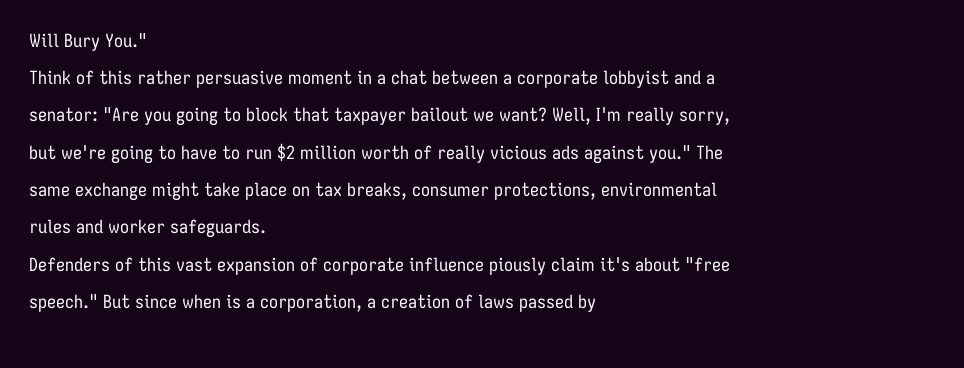Will Bury You."
Think of this rather persuasive moment in a chat between a corporate lobbyist and a senator: "Are you going to block that taxpayer bailout we want? Well, I'm really sorry, but we're going to have to run $2 million worth of really vicious ads against you." The same exchange might take place on tax breaks, consumer protections, environmental rules and worker safeguards.
Defenders of this vast expansion of corporate influence piously claim it's about "free speech." But since when is a corporation, a creation of laws passed by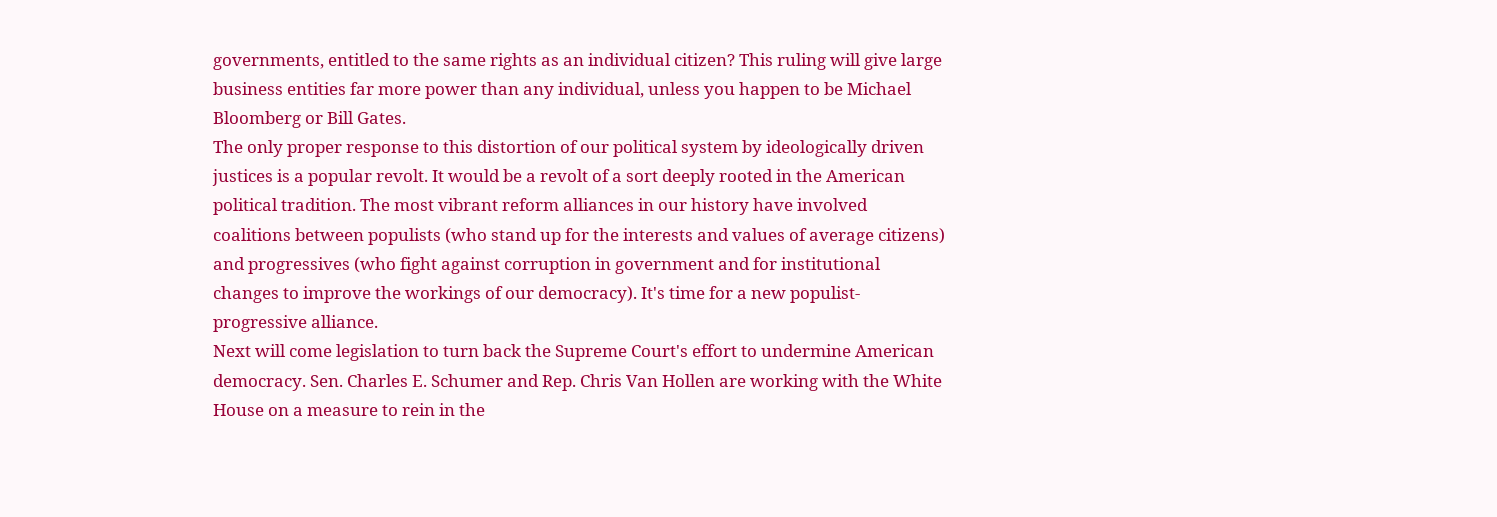governments, entitled to the same rights as an individual citizen? This ruling will give large business entities far more power than any individual, unless you happen to be Michael Bloomberg or Bill Gates.
The only proper response to this distortion of our political system by ideologically driven justices is a popular revolt. It would be a revolt of a sort deeply rooted in the American political tradition. The most vibrant reform alliances in our history have involved coalitions between populists (who stand up for the interests and values of average citizens) and progressives (who fight against corruption in government and for institutional changes to improve the workings of our democracy). It's time for a new populist-progressive alliance.
Next will come legislation to turn back the Supreme Court's effort to undermine American democracy. Sen. Charles E. Schumer and Rep. Chris Van Hollen are working with the White House on a measure to rein in the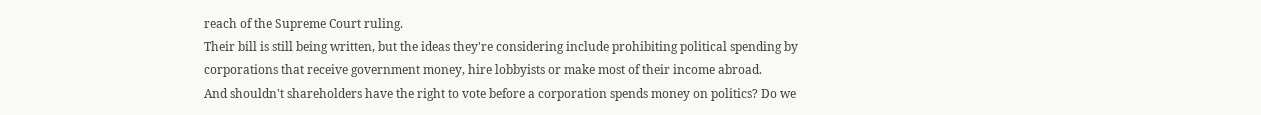reach of the Supreme Court ruling.
Their bill is still being written, but the ideas they're considering include prohibiting political spending by corporations that receive government money, hire lobbyists or make most of their income abroad.
And shouldn't shareholders have the right to vote before a corporation spends money on politics? Do we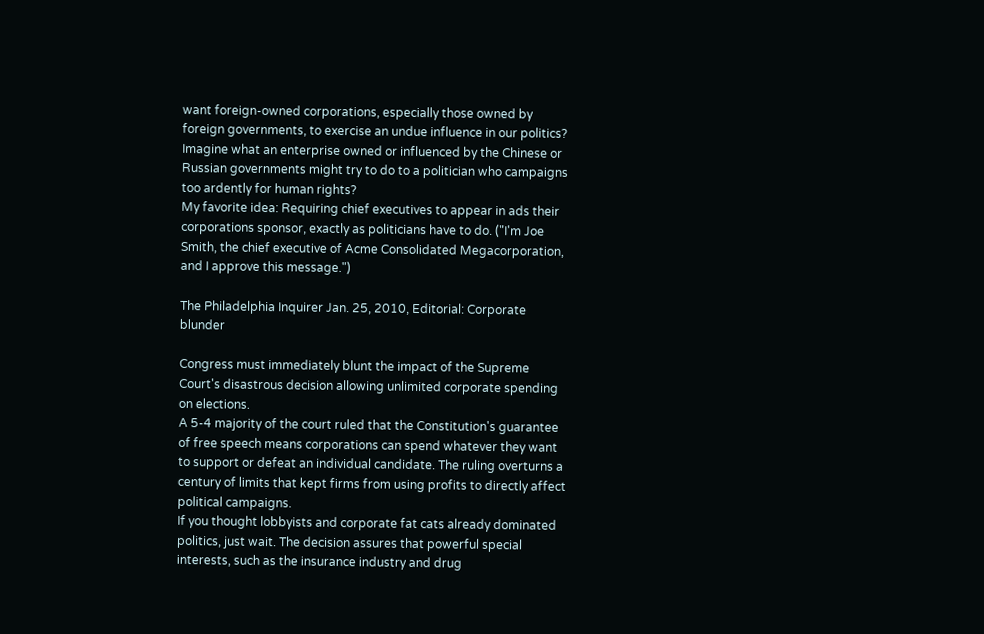want foreign-owned corporations, especially those owned by foreign governments, to exercise an undue influence in our politics? Imagine what an enterprise owned or influenced by the Chinese or Russian governments might try to do to a politician who campaigns too ardently for human rights?
My favorite idea: Requiring chief executives to appear in ads their corporations sponsor, exactly as politicians have to do. ("I'm Joe Smith, the chief executive of Acme Consolidated Megacorporation, and I approve this message.")

The Philadelphia Inquirer Jan. 25, 2010, Editorial: Corporate blunder

Congress must immediately blunt the impact of the Supreme Court's disastrous decision allowing unlimited corporate spending on elections.
A 5-4 majority of the court ruled that the Constitution's guarantee of free speech means corporations can spend whatever they want to support or defeat an individual candidate. The ruling overturns a century of limits that kept firms from using profits to directly affect political campaigns.
If you thought lobbyists and corporate fat cats already dominated politics, just wait. The decision assures that powerful special interests, such as the insurance industry and drug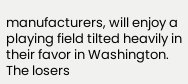manufacturers, will enjoy a playing field tilted heavily in their favor in Washington. The losers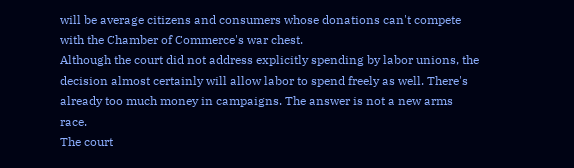will be average citizens and consumers whose donations can't compete with the Chamber of Commerce's war chest.
Although the court did not address explicitly spending by labor unions, the decision almost certainly will allow labor to spend freely as well. There's already too much money in campaigns. The answer is not a new arms race.
The court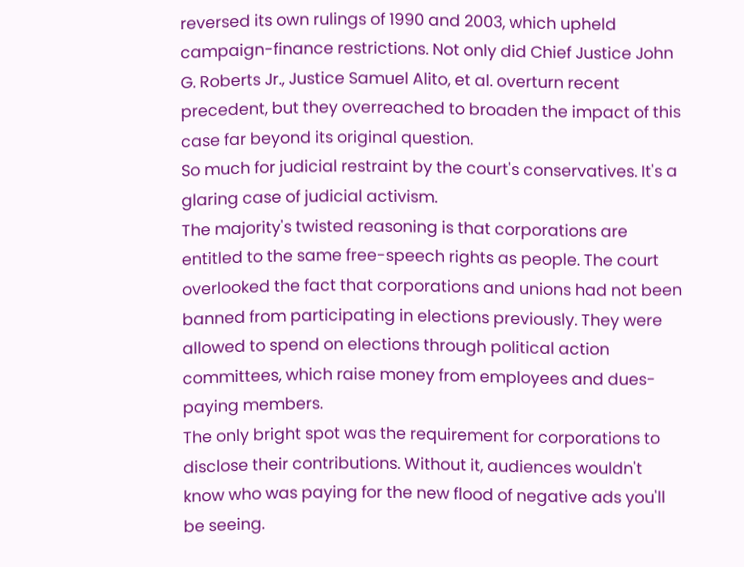reversed its own rulings of 1990 and 2003, which upheld campaign-finance restrictions. Not only did Chief Justice John G. Roberts Jr., Justice Samuel Alito, et al. overturn recent precedent, but they overreached to broaden the impact of this case far beyond its original question.
So much for judicial restraint by the court's conservatives. It's a glaring case of judicial activism.
The majority's twisted reasoning is that corporations are entitled to the same free-speech rights as people. The court overlooked the fact that corporations and unions had not been banned from participating in elections previously. They were allowed to spend on elections through political action committees, which raise money from employees and dues-paying members.
The only bright spot was the requirement for corporations to disclose their contributions. Without it, audiences wouldn't know who was paying for the new flood of negative ads you'll be seeing.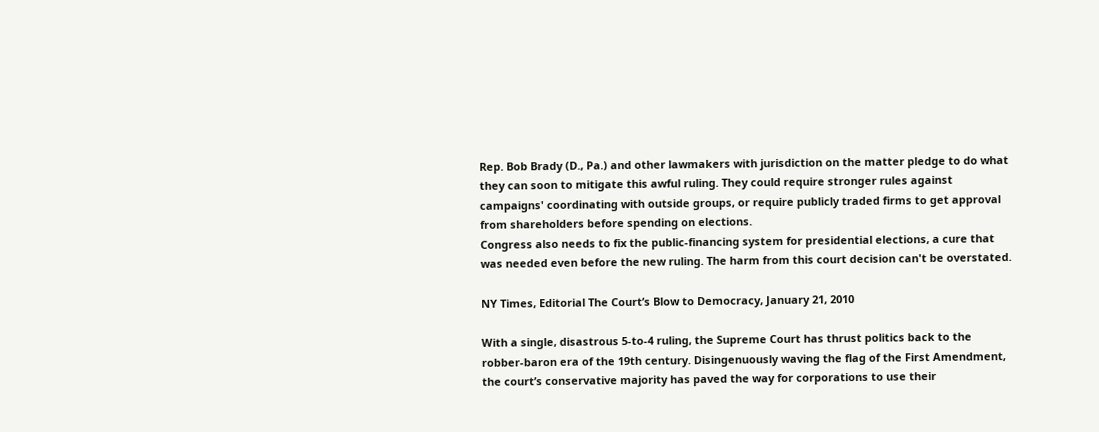Rep. Bob Brady (D., Pa.) and other lawmakers with jurisdiction on the matter pledge to do what they can soon to mitigate this awful ruling. They could require stronger rules against campaigns' coordinating with outside groups, or require publicly traded firms to get approval from shareholders before spending on elections.
Congress also needs to fix the public-financing system for presidential elections, a cure that was needed even before the new ruling. The harm from this court decision can't be overstated.

NY Times, Editorial The Court’s Blow to Democracy, January 21, 2010

With a single, disastrous 5-to-4 ruling, the Supreme Court has thrust politics back to the robber-baron era of the 19th century. Disingenuously waving the flag of the First Amendment, the court’s conservative majority has paved the way for corporations to use their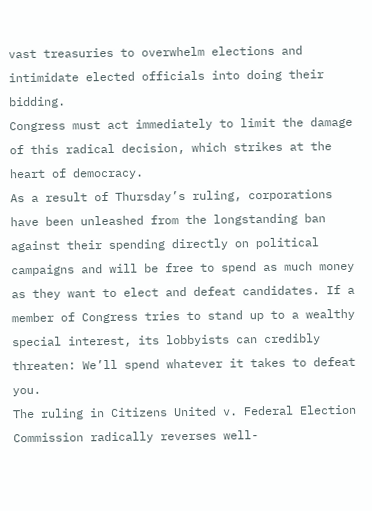vast treasuries to overwhelm elections and intimidate elected officials into doing their bidding.
Congress must act immediately to limit the damage of this radical decision, which strikes at the heart of democracy.
As a result of Thursday’s ruling, corporations have been unleashed from the longstanding ban against their spending directly on political campaigns and will be free to spend as much money as they want to elect and defeat candidates. If a member of Congress tries to stand up to a wealthy special interest, its lobbyists can credibly threaten: We’ll spend whatever it takes to defeat you.
The ruling in Citizens United v. Federal Election Commission radically reverses well-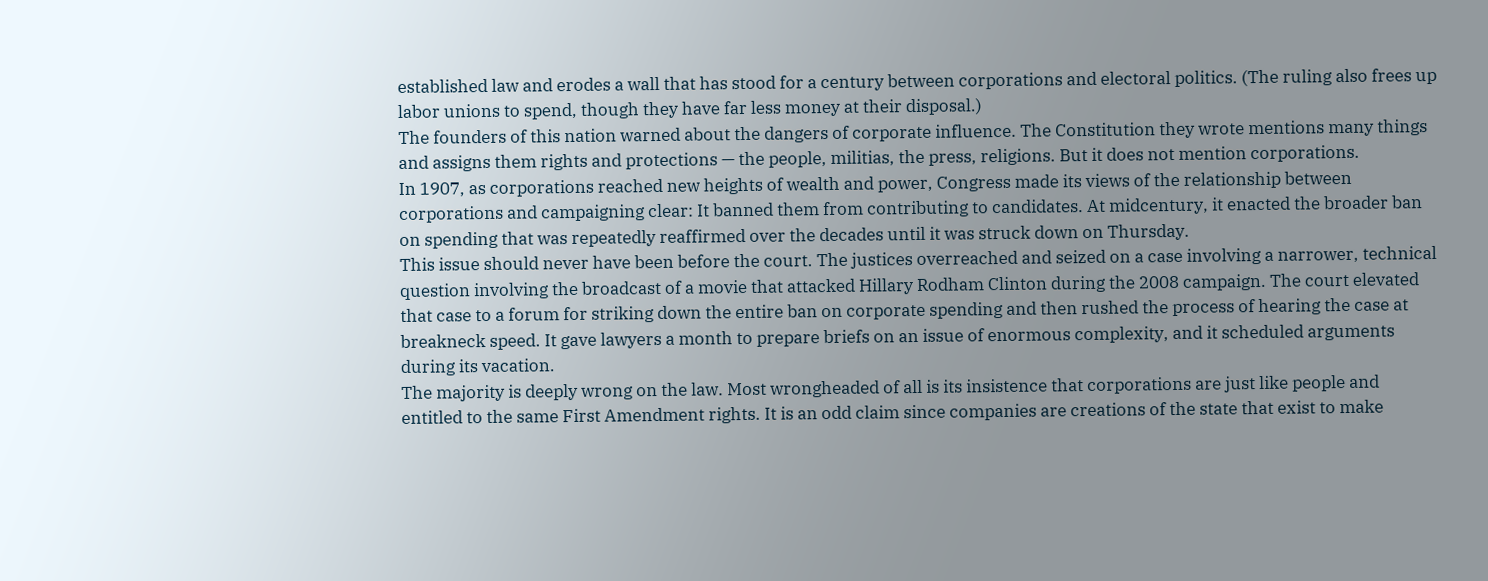established law and erodes a wall that has stood for a century between corporations and electoral politics. (The ruling also frees up labor unions to spend, though they have far less money at their disposal.)
The founders of this nation warned about the dangers of corporate influence. The Constitution they wrote mentions many things and assigns them rights and protections — the people, militias, the press, religions. But it does not mention corporations.
In 1907, as corporations reached new heights of wealth and power, Congress made its views of the relationship between corporations and campaigning clear: It banned them from contributing to candidates. At midcentury, it enacted the broader ban on spending that was repeatedly reaffirmed over the decades until it was struck down on Thursday.
This issue should never have been before the court. The justices overreached and seized on a case involving a narrower, technical question involving the broadcast of a movie that attacked Hillary Rodham Clinton during the 2008 campaign. The court elevated that case to a forum for striking down the entire ban on corporate spending and then rushed the process of hearing the case at breakneck speed. It gave lawyers a month to prepare briefs on an issue of enormous complexity, and it scheduled arguments during its vacation.
The majority is deeply wrong on the law. Most wrongheaded of all is its insistence that corporations are just like people and entitled to the same First Amendment rights. It is an odd claim since companies are creations of the state that exist to make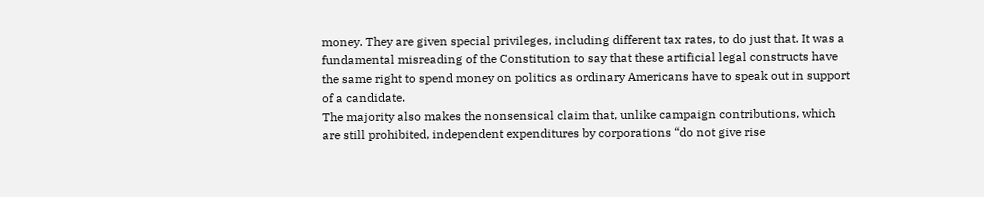money. They are given special privileges, including different tax rates, to do just that. It was a fundamental misreading of the Constitution to say that these artificial legal constructs have the same right to spend money on politics as ordinary Americans have to speak out in support of a candidate.
The majority also makes the nonsensical claim that, unlike campaign contributions, which are still prohibited, independent expenditures by corporations “do not give rise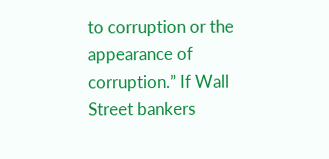to corruption or the appearance of corruption.” If Wall Street bankers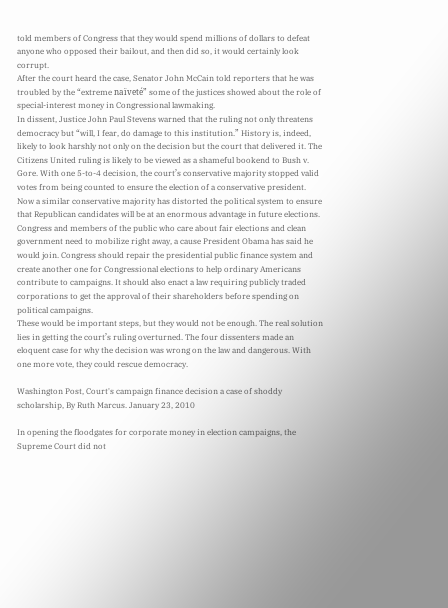told members of Congress that they would spend millions of dollars to defeat anyone who opposed their bailout, and then did so, it would certainly look corrupt.
After the court heard the case, Senator John McCain told reporters that he was troubled by the “extreme naïveté” some of the justices showed about the role of special-interest money in Congressional lawmaking.
In dissent, Justice John Paul Stevens warned that the ruling not only threatens democracy but “will, I fear, do damage to this institution.” History is, indeed, likely to look harshly not only on the decision but the court that delivered it. The Citizens United ruling is likely to be viewed as a shameful bookend to Bush v. Gore. With one 5-to-4 decision, the court’s conservative majority stopped valid votes from being counted to ensure the election of a conservative president. Now a similar conservative majority has distorted the political system to ensure that Republican candidates will be at an enormous advantage in future elections.
Congress and members of the public who care about fair elections and clean government need to mobilize right away, a cause President Obama has said he would join. Congress should repair the presidential public finance system and create another one for Congressional elections to help ordinary Americans contribute to campaigns. It should also enact a law requiring publicly traded corporations to get the approval of their shareholders before spending on political campaigns.
These would be important steps, but they would not be enough. The real solution lies in getting the court’s ruling overturned. The four dissenters made an eloquent case for why the decision was wrong on the law and dangerous. With one more vote, they could rescue democracy.

Washington Post, Court's campaign finance decision a case of shoddy scholarship, By Ruth Marcus. January 23, 2010

In opening the floodgates for corporate money in election campaigns, the Supreme Court did not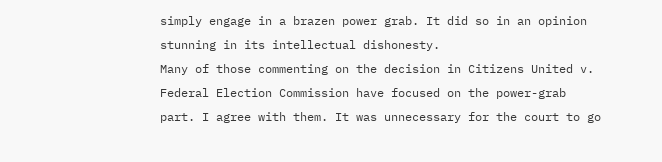simply engage in a brazen power grab. It did so in an opinion stunning in its intellectual dishonesty.
Many of those commenting on the decision in Citizens United v. Federal Election Commission have focused on the power-grab part. I agree with them. It was unnecessary for the court to go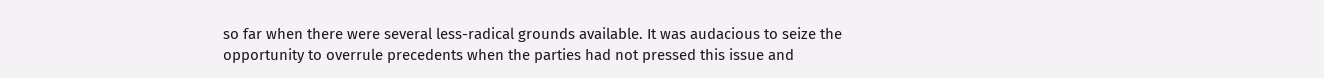so far when there were several less-radical grounds available. It was audacious to seize the opportunity to overrule precedents when the parties had not pressed this issue and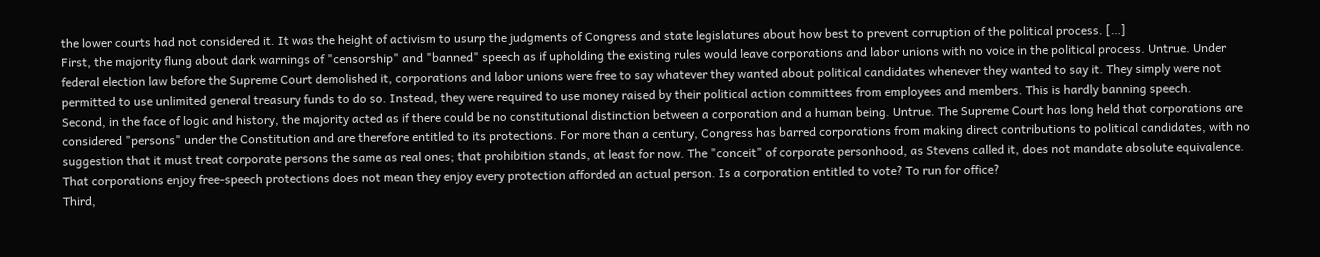the lower courts had not considered it. It was the height of activism to usurp the judgments of Congress and state legislatures about how best to prevent corruption of the political process. […]
First, the majority flung about dark warnings of "censorship" and "banned" speech as if upholding the existing rules would leave corporations and labor unions with no voice in the political process. Untrue. Under federal election law before the Supreme Court demolished it, corporations and labor unions were free to say whatever they wanted about political candidates whenever they wanted to say it. They simply were not permitted to use unlimited general treasury funds to do so. Instead, they were required to use money raised by their political action committees from employees and members. This is hardly banning speech.
Second, in the face of logic and history, the majority acted as if there could be no constitutional distinction between a corporation and a human being. Untrue. The Supreme Court has long held that corporations are considered "persons" under the Constitution and are therefore entitled to its protections. For more than a century, Congress has barred corporations from making direct contributions to political candidates, with no suggestion that it must treat corporate persons the same as real ones; that prohibition stands, at least for now. The "conceit" of corporate personhood, as Stevens called it, does not mandate absolute equivalence. That corporations enjoy free-speech protections does not mean they enjoy every protection afforded an actual person. Is a corporation entitled to vote? To run for office?
Third,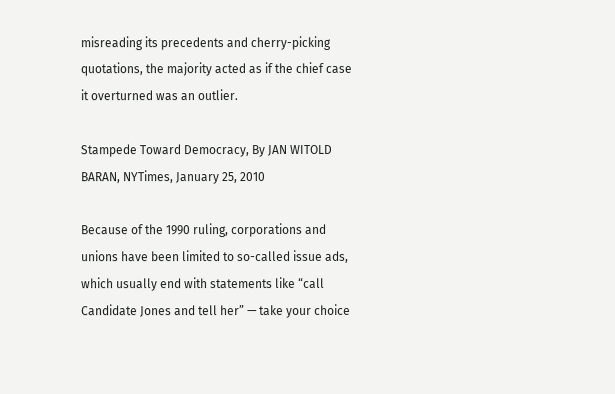misreading its precedents and cherry-picking quotations, the majority acted as if the chief case it overturned was an outlier.

Stampede Toward Democracy, By JAN WITOLD BARAN, NYTimes, January 25, 2010

Because of the 1990 ruling, corporations and unions have been limited to so-called issue ads, which usually end with statements like “call Candidate Jones and tell her” — take your choice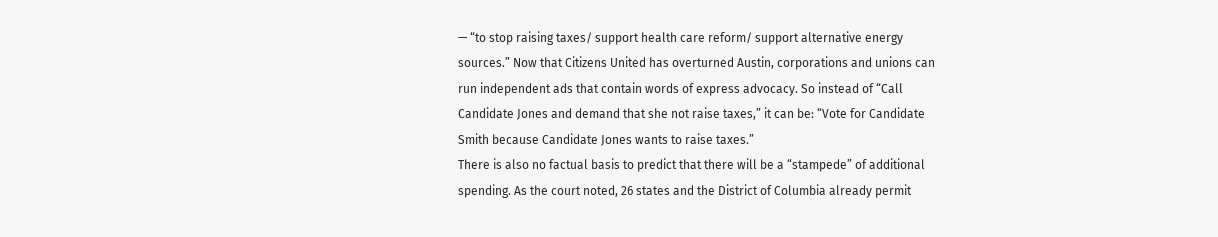— “to stop raising taxes/ support health care reform/ support alternative energy sources.” Now that Citizens United has overturned Austin, corporations and unions can run independent ads that contain words of express advocacy. So instead of “Call Candidate Jones and demand that she not raise taxes,” it can be: “Vote for Candidate Smith because Candidate Jones wants to raise taxes.”
There is also no factual basis to predict that there will be a “stampede” of additional spending. As the court noted, 26 states and the District of Columbia already permit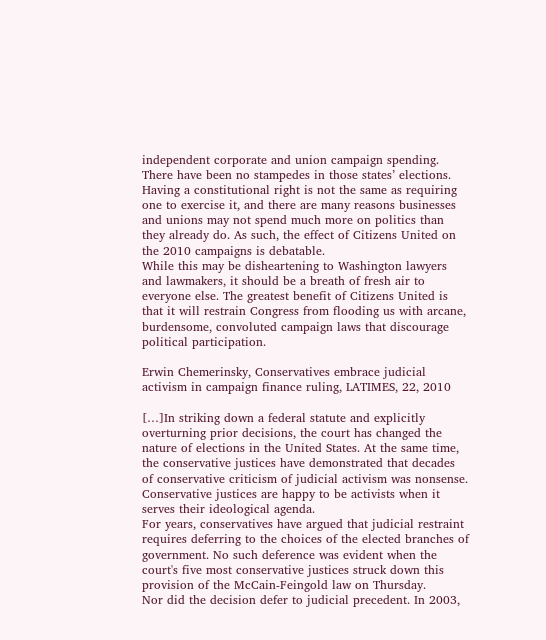independent corporate and union campaign spending. There have been no stampedes in those states’ elections. Having a constitutional right is not the same as requiring one to exercise it, and there are many reasons businesses and unions may not spend much more on politics than they already do. As such, the effect of Citizens United on the 2010 campaigns is debatable.
While this may be disheartening to Washington lawyers and lawmakers, it should be a breath of fresh air to everyone else. The greatest benefit of Citizens United is that it will restrain Congress from flooding us with arcane, burdensome, convoluted campaign laws that discourage political participation.

Erwin Chemerinsky, Conservatives embrace judicial activism in campaign finance ruling, LATIMES, 22, 2010

[…]In striking down a federal statute and explicitly overturning prior decisions, the court has changed the nature of elections in the United States. At the same time, the conservative justices have demonstrated that decades of conservative criticism of judicial activism was nonsense. Conservative justices are happy to be activists when it serves their ideological agenda.
For years, conservatives have argued that judicial restraint requires deferring to the choices of the elected branches of government. No such deference was evident when the court's five most conservative justices struck down this provision of the McCain-Feingold law on Thursday.
Nor did the decision defer to judicial precedent. In 2003,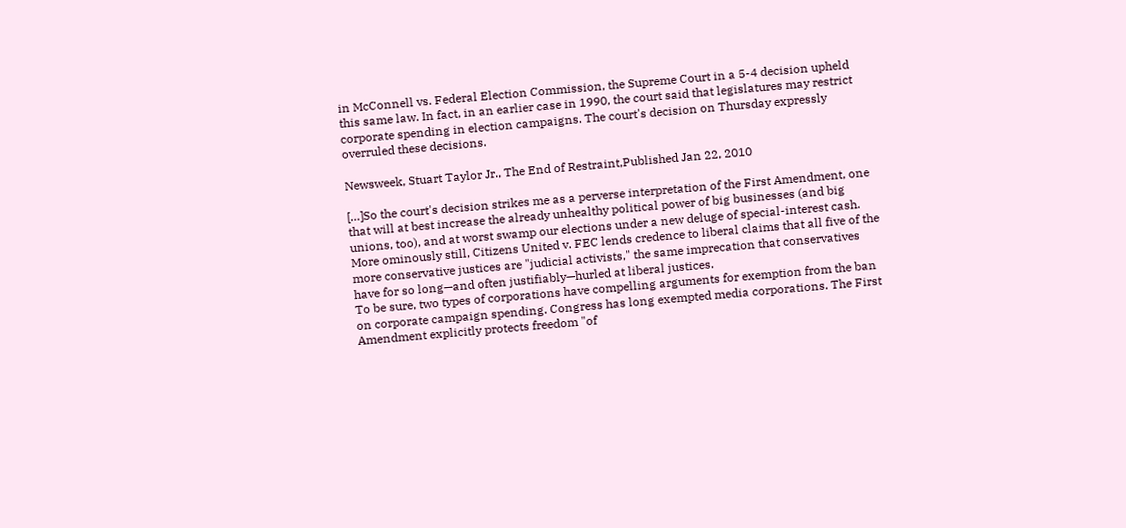in McConnell vs. Federal Election Commission, the Supreme Court in a 5-4 decision upheld this same law. In fact, in an earlier case in 1990, the court said that legislatures may restrict corporate spending in election campaigns. The court's decision on Thursday expressly overruled these decisions.

Newsweek, Stuart Taylor Jr., The End of Restraint,Published Jan 22, 2010

[…]So the court's decision strikes me as a perverse interpretation of the First Amendment, one that will at best increase the already unhealthy political power of big businesses (and big unions, too), and at worst swamp our elections under a new deluge of special-interest cash. More ominously still, Citizens United v. FEC lends credence to liberal claims that all five of the more conservative justices are "judicial activists," the same imprecation that conservatives have for so long—and often justifiably—hurled at liberal justices.
To be sure, two types of corporations have compelling arguments for exemption from the ban on corporate campaign spending. Congress has long exempted media corporations. The First Amendment explicitly protects freedom "of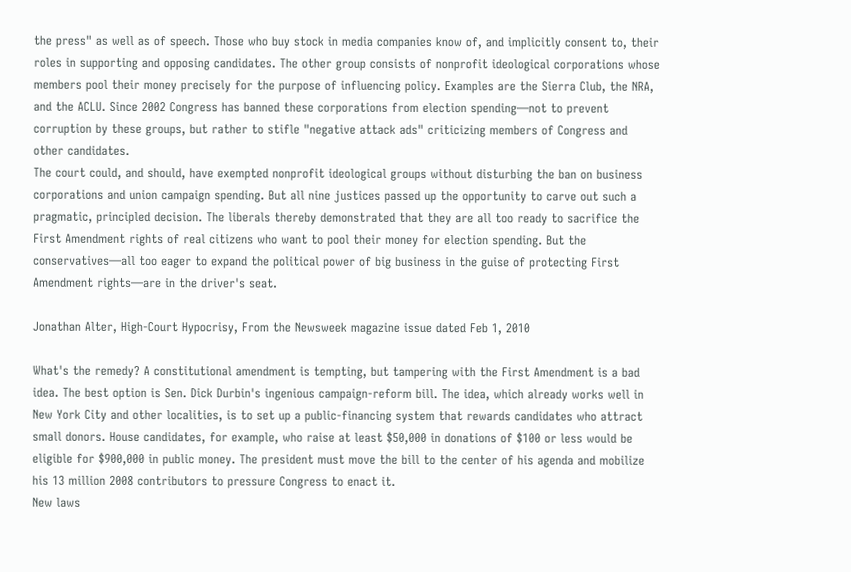the press" as well as of speech. Those who buy stock in media companies know of, and implicitly consent to, their roles in supporting and opposing candidates. The other group consists of nonprofit ideological corporations whose members pool their money precisely for the purpose of influencing policy. Examples are the Sierra Club, the NRA, and the ACLU. Since 2002 Congress has banned these corporations from election spending—not to prevent corruption by these groups, but rather to stifle "negative attack ads" criticizing members of Congress and other candidates.
The court could, and should, have exempted nonprofit ideological groups without disturbing the ban on business corporations and union campaign spending. But all nine justices passed up the opportunity to carve out such a pragmatic, principled decision. The liberals thereby demonstrated that they are all too ready to sacrifice the First Amendment rights of real citizens who want to pool their money for election spending. But the conservatives—all too eager to expand the political power of big business in the guise of protecting First Amendment rights—are in the driver's seat.

Jonathan Alter, High-Court Hypocrisy, From the Newsweek magazine issue dated Feb 1, 2010

What's the remedy? A constitutional amendment is tempting, but tampering with the First Amendment is a bad idea. The best option is Sen. Dick Durbin's ingenious campaign-reform bill. The idea, which already works well in New York City and other localities, is to set up a public-financing system that rewards candidates who attract small donors. House candidates, for example, who raise at least $50,000 in donations of $100 or less would be eligible for $900,000 in public money. The president must move the bill to the center of his agenda and mobilize his 13 million 2008 contributors to pressure Congress to enact it.
New laws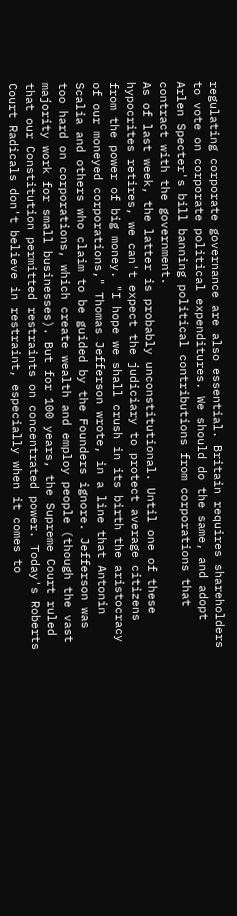regulating corporate governance are also essential. Britain requires shareholders to vote on corporate political expenditures. We should do the same, and adopt Arlen Specter's bill banning political contributions from corporations that contract with the government.
As of last week, the latter is probably unconstitutional. Until one of these hypocrites retires, we can't expect the judiciary to protect average citizens from the power of big money. "I hope we shall crush in its birth the aristocracy of our moneyed corporations," Thomas Jefferson wrote, in a line that Antonin Scalia and others who claim to be guided by the Founders ignore. Jefferson was too hard on corporations, which create wealth and employ people (though the vast majority work for small businesses). But for 100 years, the Supreme Court ruled that our Constitution permitted restraints on concentrated power. Today's Roberts Court Radicals don't believe in restraint, especially when it comes to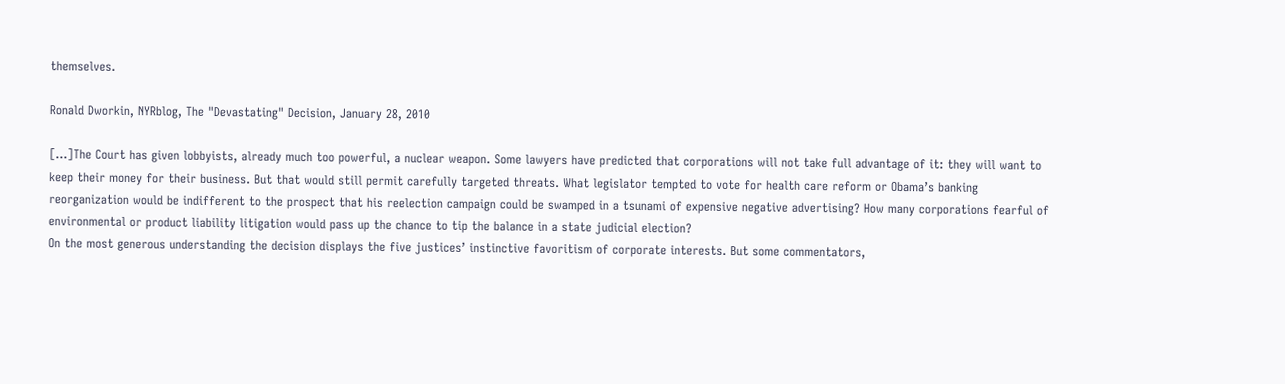themselves.

Ronald Dworkin, NYRblog, The "Devastating" Decision, January 28, 2010

[…]The Court has given lobbyists, already much too powerful, a nuclear weapon. Some lawyers have predicted that corporations will not take full advantage of it: they will want to keep their money for their business. But that would still permit carefully targeted threats. What legislator tempted to vote for health care reform or Obama’s banking reorganization would be indifferent to the prospect that his reelection campaign could be swamped in a tsunami of expensive negative advertising? How many corporations fearful of environmental or product liability litigation would pass up the chance to tip the balance in a state judicial election?
On the most generous understanding the decision displays the five justices’ instinctive favoritism of corporate interests. But some commentators,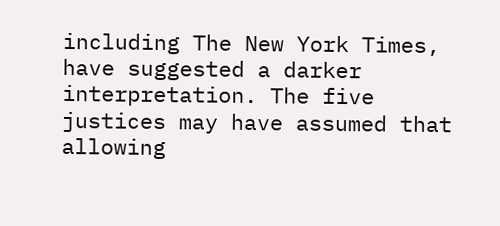including The New York Times, have suggested a darker interpretation. The five justices may have assumed that allowing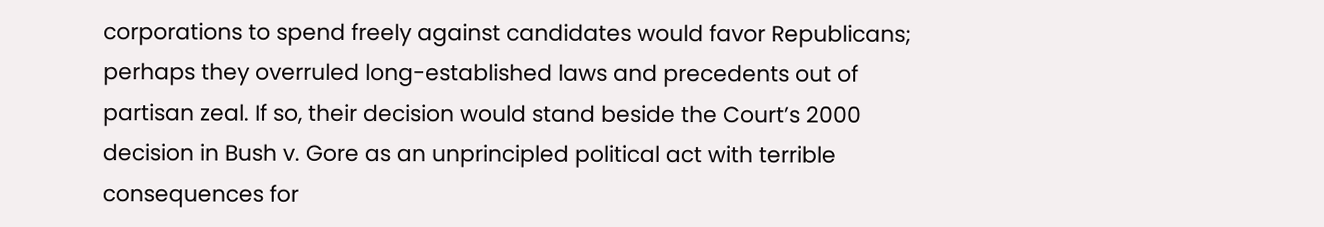corporations to spend freely against candidates would favor Republicans; perhaps they overruled long-established laws and precedents out of partisan zeal. If so, their decision would stand beside the Court’s 2000 decision in Bush v. Gore as an unprincipled political act with terrible consequences for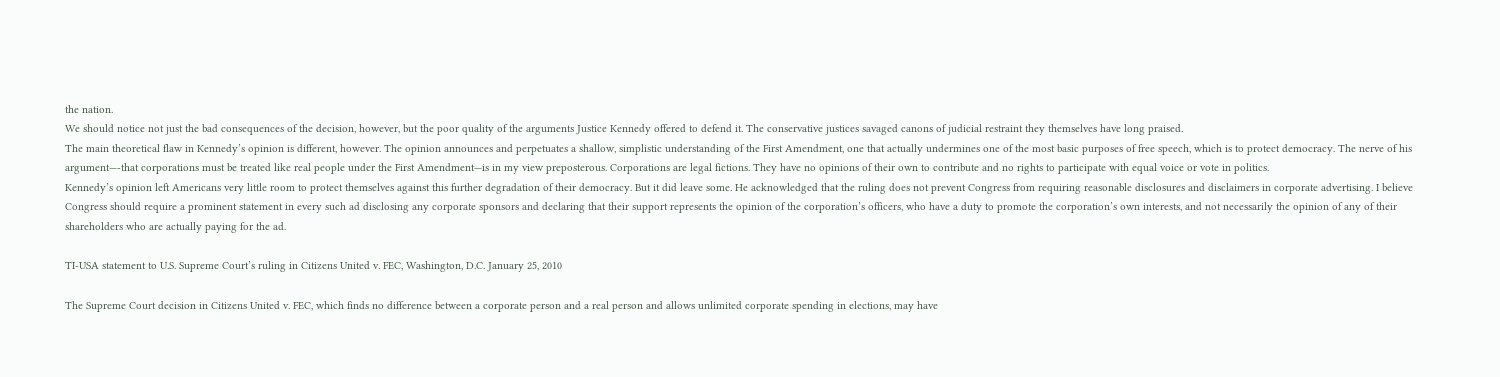the nation.
We should notice not just the bad consequences of the decision, however, but the poor quality of the arguments Justice Kennedy offered to defend it. The conservative justices savaged canons of judicial restraint they themselves have long praised.
The main theoretical flaw in Kennedy’s opinion is different, however. The opinion announces and perpetuates a shallow, simplistic understanding of the First Amendment, one that actually undermines one of the most basic purposes of free speech, which is to protect democracy. The nerve of his argument—-that corporations must be treated like real people under the First Amendment—is in my view preposterous. Corporations are legal fictions. They have no opinions of their own to contribute and no rights to participate with equal voice or vote in politics.
Kennedy’s opinion left Americans very little room to protect themselves against this further degradation of their democracy. But it did leave some. He acknowledged that the ruling does not prevent Congress from requiring reasonable disclosures and disclaimers in corporate advertising. I believe Congress should require a prominent statement in every such ad disclosing any corporate sponsors and declaring that their support represents the opinion of the corporation’s officers, who have a duty to promote the corporation’s own interests, and not necessarily the opinion of any of their shareholders who are actually paying for the ad.

TI-USA statement to U.S. Supreme Court’s ruling in Citizens United v. FEC, Washington, D.C. January 25, 2010

The Supreme Court decision in Citizens United v. FEC, which finds no difference between a corporate person and a real person and allows unlimited corporate spending in elections, may have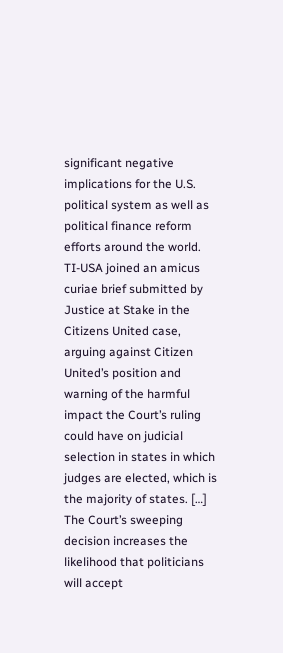significant negative implications for the U.S. political system as well as political finance reform efforts around the world.
TI-USA joined an amicus curiae brief submitted by Justice at Stake in the Citizens United case, arguing against Citizen United’s position and warning of the harmful impact the Court’s ruling could have on judicial selection in states in which judges are elected, which is the majority of states. […]
The Court’s sweeping decision increases the likelihood that politicians will accept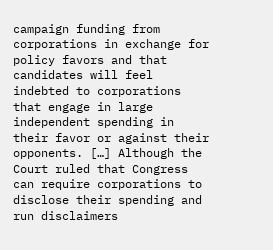campaign funding from corporations in exchange for policy favors and that candidates will feel indebted to corporations that engage in large independent spending in their favor or against their opponents. […] Although the Court ruled that Congress can require corporations to disclose their spending and run disclaimers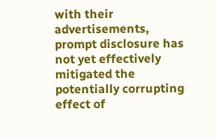with their advertisements, prompt disclosure has not yet effectively mitigated the potentially corrupting effect of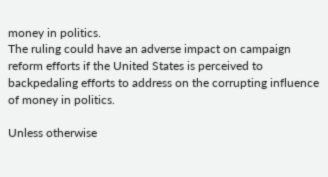money in politics.
The ruling could have an adverse impact on campaign reform efforts if the United States is perceived to backpedaling efforts to address on the corrupting influence of money in politics.

Unless otherwise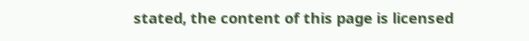stated, the content of this page is licensed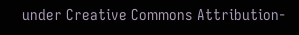under Creative Commons Attribution-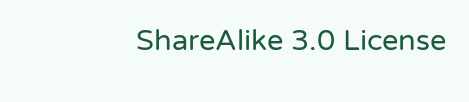ShareAlike 3.0 License